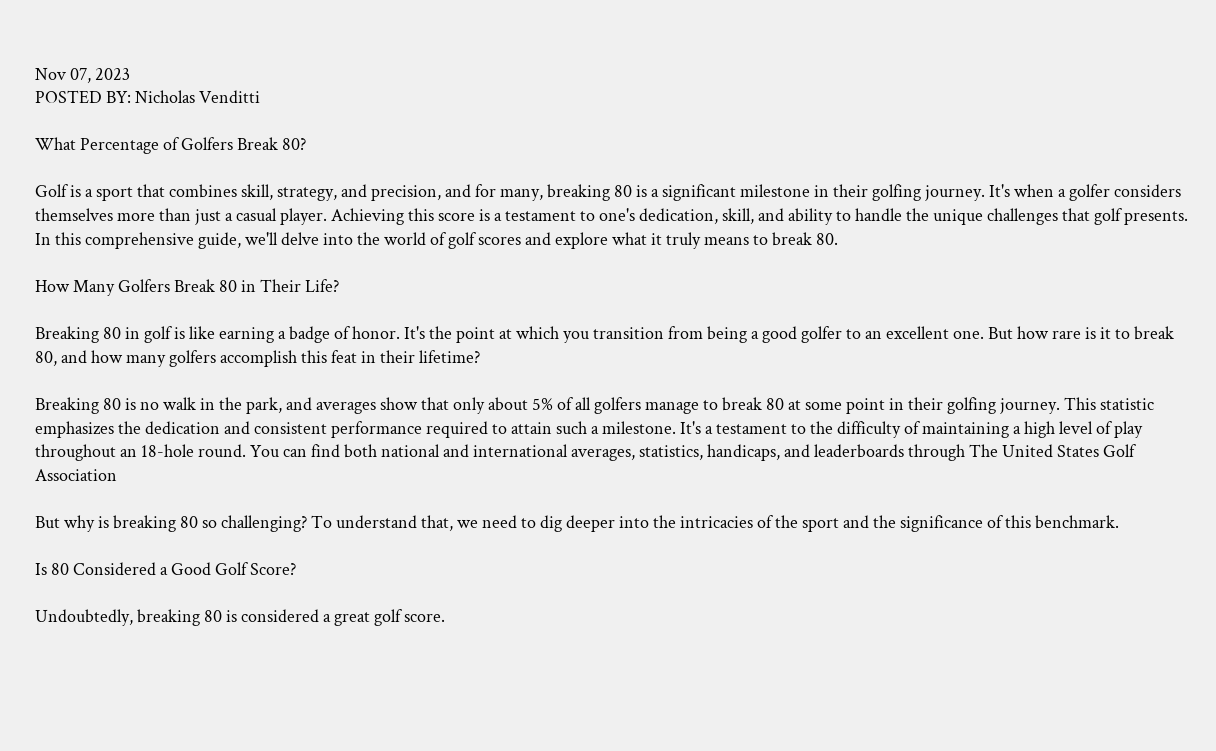Nov 07, 2023
POSTED BY: Nicholas Venditti

What Percentage of Golfers Break 80?

Golf is a sport that combines skill, strategy, and precision, and for many, breaking 80 is a significant milestone in their golfing journey. It's when a golfer considers themselves more than just a casual player. Achieving this score is a testament to one's dedication, skill, and ability to handle the unique challenges that golf presents. In this comprehensive guide, we'll delve into the world of golf scores and explore what it truly means to break 80.

How Many Golfers Break 80 in Their Life?

Breaking 80 in golf is like earning a badge of honor. It's the point at which you transition from being a good golfer to an excellent one. But how rare is it to break 80, and how many golfers accomplish this feat in their lifetime?

Breaking 80 is no walk in the park, and averages show that only about 5% of all golfers manage to break 80 at some point in their golfing journey. This statistic emphasizes the dedication and consistent performance required to attain such a milestone. It's a testament to the difficulty of maintaining a high level of play throughout an 18-hole round. You can find both national and international averages, statistics, handicaps, and leaderboards through The United States Golf Association

But why is breaking 80 so challenging? To understand that, we need to dig deeper into the intricacies of the sport and the significance of this benchmark.

Is 80 Considered a Good Golf Score?

Undoubtedly, breaking 80 is considered a great golf score.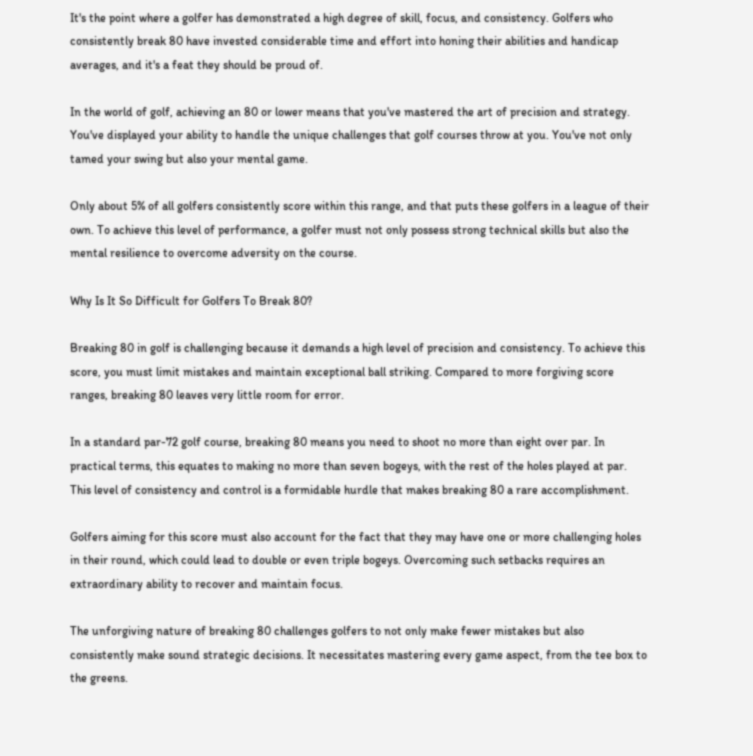It's the point where a golfer has demonstrated a high degree of skill, focus, and consistency. Golfers who consistently break 80 have invested considerable time and effort into honing their abilities and handicap averages, and it's a feat they should be proud of.

In the world of golf, achieving an 80 or lower means that you've mastered the art of precision and strategy. You've displayed your ability to handle the unique challenges that golf courses throw at you. You've not only tamed your swing but also your mental game.

Only about 5% of all golfers consistently score within this range, and that puts these golfers in a league of their own. To achieve this level of performance, a golfer must not only possess strong technical skills but also the mental resilience to overcome adversity on the course.

Why Is It So Difficult for Golfers To Break 80?

Breaking 80 in golf is challenging because it demands a high level of precision and consistency. To achieve this score, you must limit mistakes and maintain exceptional ball striking. Compared to more forgiving score ranges, breaking 80 leaves very little room for error.

In a standard par-72 golf course, breaking 80 means you need to shoot no more than eight over par. In practical terms, this equates to making no more than seven bogeys, with the rest of the holes played at par. This level of consistency and control is a formidable hurdle that makes breaking 80 a rare accomplishment.

Golfers aiming for this score must also account for the fact that they may have one or more challenging holes in their round, which could lead to double or even triple bogeys. Overcoming such setbacks requires an extraordinary ability to recover and maintain focus.

The unforgiving nature of breaking 80 challenges golfers to not only make fewer mistakes but also consistently make sound strategic decisions. It necessitates mastering every game aspect, from the tee box to the greens.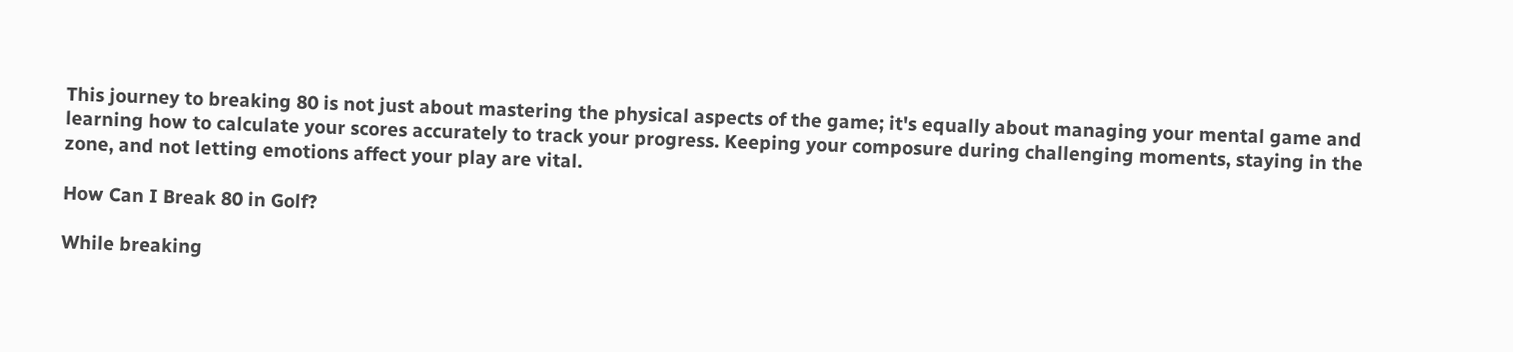This journey to breaking 80 is not just about mastering the physical aspects of the game; it's equally about managing your mental game and learning how to calculate your scores accurately to track your progress. Keeping your composure during challenging moments, staying in the zone, and not letting emotions affect your play are vital.

How Can I Break 80 in Golf?

While breaking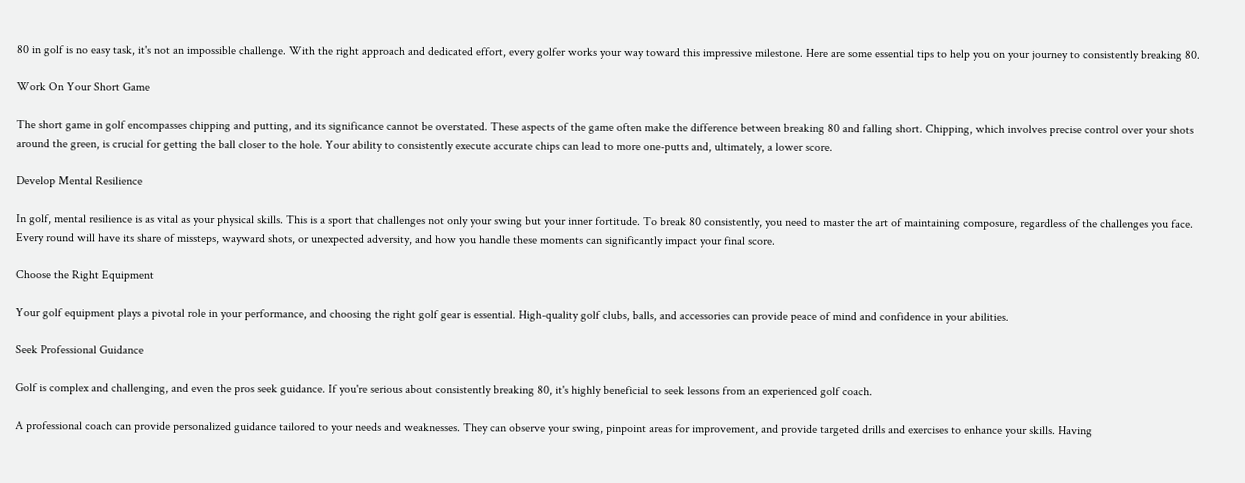80 in golf is no easy task, it's not an impossible challenge. With the right approach and dedicated effort, every golfer works your way toward this impressive milestone. Here are some essential tips to help you on your journey to consistently breaking 80.

Work On Your Short Game

The short game in golf encompasses chipping and putting, and its significance cannot be overstated. These aspects of the game often make the difference between breaking 80 and falling short. Chipping, which involves precise control over your shots around the green, is crucial for getting the ball closer to the hole. Your ability to consistently execute accurate chips can lead to more one-putts and, ultimately, a lower score.

Develop Mental Resilience

In golf, mental resilience is as vital as your physical skills. This is a sport that challenges not only your swing but your inner fortitude. To break 80 consistently, you need to master the art of maintaining composure, regardless of the challenges you face. Every round will have its share of missteps, wayward shots, or unexpected adversity, and how you handle these moments can significantly impact your final score.

Choose the Right Equipment

Your golf equipment plays a pivotal role in your performance, and choosing the right golf gear is essential. High-quality golf clubs, balls, and accessories can provide peace of mind and confidence in your abilities.

Seek Professional Guidance

Golf is complex and challenging, and even the pros seek guidance. If you're serious about consistently breaking 80, it's highly beneficial to seek lessons from an experienced golf coach.

A professional coach can provide personalized guidance tailored to your needs and weaknesses. They can observe your swing, pinpoint areas for improvement, and provide targeted drills and exercises to enhance your skills. Having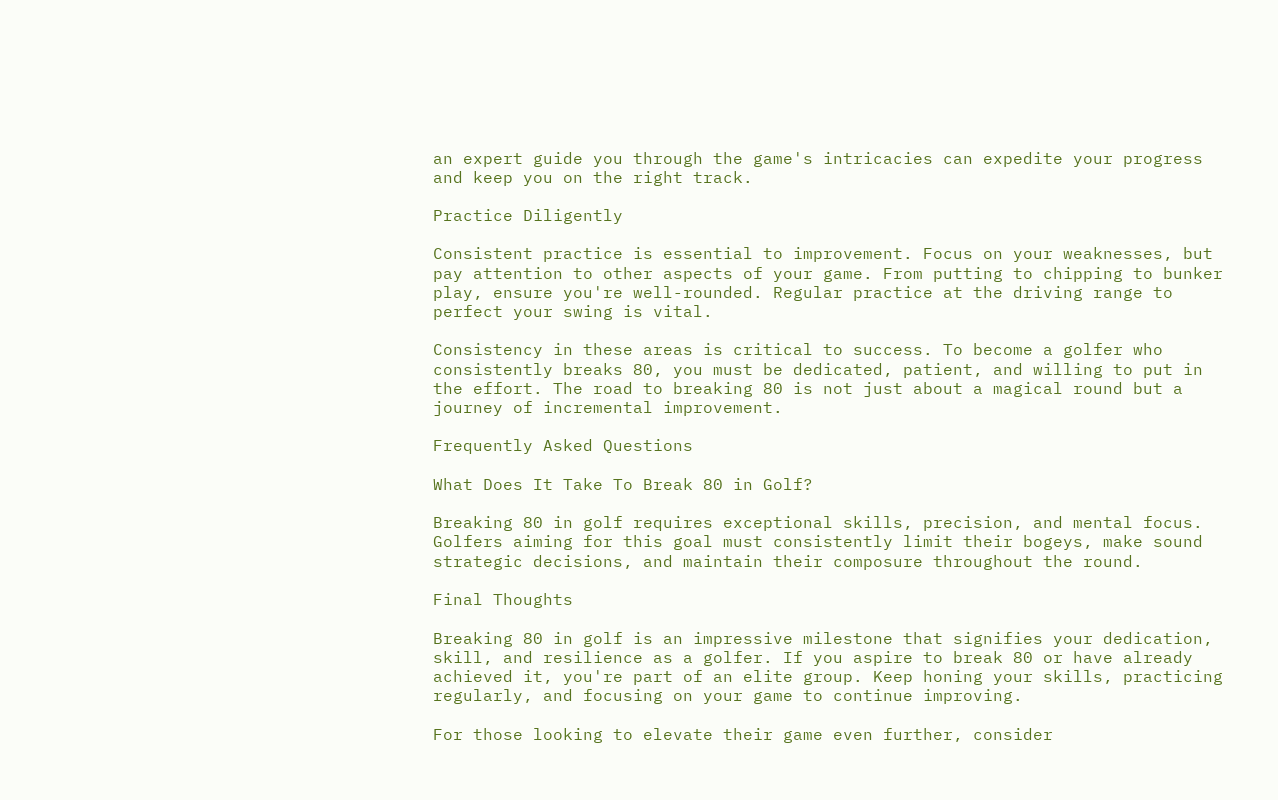an expert guide you through the game's intricacies can expedite your progress and keep you on the right track.

Practice Diligently

Consistent practice is essential to improvement. Focus on your weaknesses, but pay attention to other aspects of your game. From putting to chipping to bunker play, ensure you're well-rounded. Regular practice at the driving range to perfect your swing is vital.

Consistency in these areas is critical to success. To become a golfer who consistently breaks 80, you must be dedicated, patient, and willing to put in the effort. The road to breaking 80 is not just about a magical round but a journey of incremental improvement.

Frequently Asked Questions

What Does It Take To Break 80 in Golf?

Breaking 80 in golf requires exceptional skills, precision, and mental focus. Golfers aiming for this goal must consistently limit their bogeys, make sound strategic decisions, and maintain their composure throughout the round.

Final Thoughts

Breaking 80 in golf is an impressive milestone that signifies your dedication, skill, and resilience as a golfer. If you aspire to break 80 or have already achieved it, you're part of an elite group. Keep honing your skills, practicing regularly, and focusing on your game to continue improving.

For those looking to elevate their game even further, consider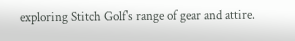exploring Stitch Golf's range of gear and attire.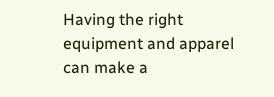Having the right equipment and apparel can make a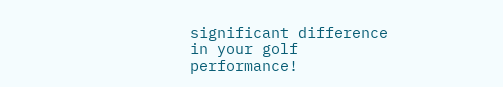significant difference in your golf performance!